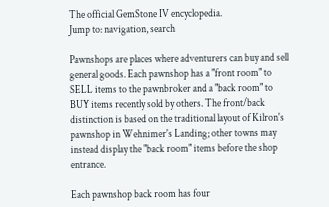The official GemStone IV encyclopedia.
Jump to: navigation, search

Pawnshops are places where adventurers can buy and sell general goods. Each pawnshop has a "front room" to SELL items to the pawnbroker and a "back room" to BUY items recently sold by others. The front/back distinction is based on the traditional layout of Kilron's pawnshop in Wehnimer's Landing; other towns may instead display the "back room" items before the shop entrance.

Each pawnshop back room has four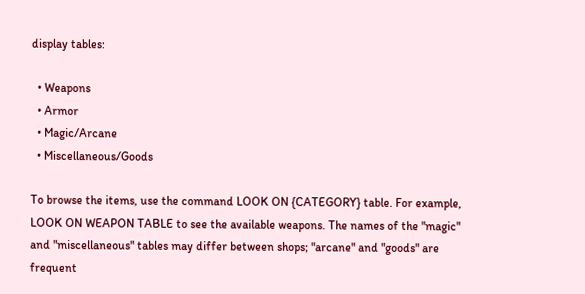display tables:

  • Weapons
  • Armor
  • Magic/Arcane
  • Miscellaneous/Goods

To browse the items, use the command LOOK ON {CATEGORY} table. For example, LOOK ON WEAPON TABLE to see the available weapons. The names of the "magic" and "miscellaneous" tables may differ between shops; "arcane" and "goods" are frequent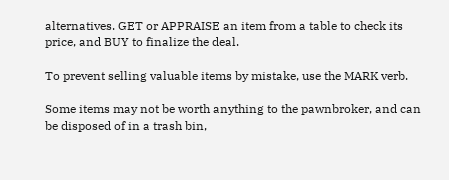alternatives. GET or APPRAISE an item from a table to check its price, and BUY to finalize the deal.

To prevent selling valuable items by mistake, use the MARK verb.

Some items may not be worth anything to the pawnbroker, and can be disposed of in a trash bin,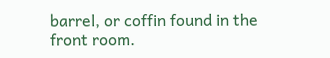barrel, or coffin found in the front room.